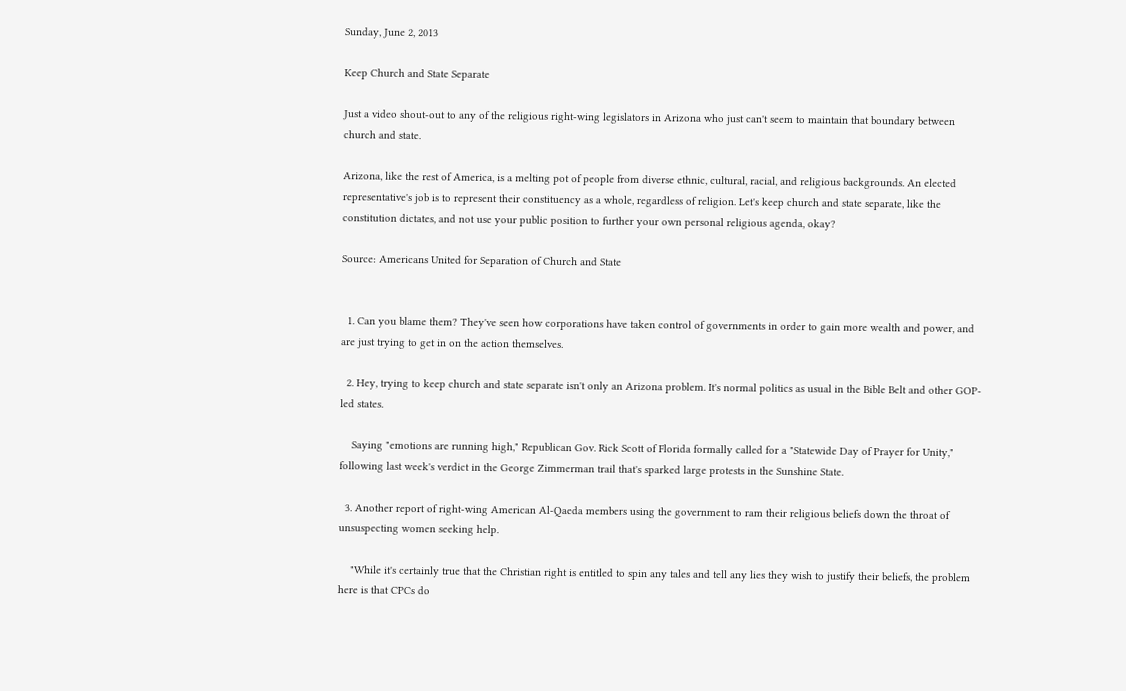Sunday, June 2, 2013

Keep Church and State Separate

Just a video shout-out to any of the religious right-wing legislators in Arizona who just can't seem to maintain that boundary between church and state.

Arizona, like the rest of America, is a melting pot of people from diverse ethnic, cultural, racial, and religious backgrounds. An elected representative's job is to represent their constituency as a whole, regardless of religion. Let's keep church and state separate, like the constitution dictates, and not use your public position to further your own personal religious agenda, okay?

Source: Americans United for Separation of Church and State


  1. Can you blame them? They've seen how corporations have taken control of governments in order to gain more wealth and power, and are just trying to get in on the action themselves.

  2. Hey, trying to keep church and state separate isn't only an Arizona problem. It's normal politics as usual in the Bible Belt and other GOP-led states.

    Saying "emotions are running high," Republican Gov. Rick Scott of Florida formally called for a "Statewide Day of Prayer for Unity," following last week's verdict in the George Zimmerman trail that's sparked large protests in the Sunshine State.

  3. Another report of right-wing American Al-Qaeda members using the government to ram their religious beliefs down the throat of unsuspecting women seeking help.

    "While it's certainly true that the Christian right is entitled to spin any tales and tell any lies they wish to justify their beliefs, the problem here is that CPCs do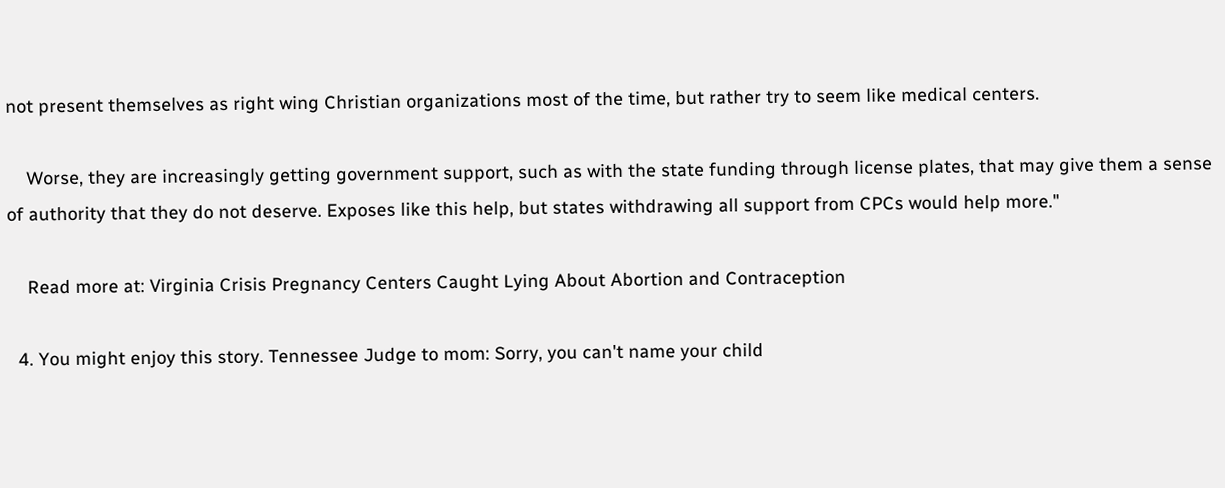not present themselves as right wing Christian organizations most of the time, but rather try to seem like medical centers.

    Worse, they are increasingly getting government support, such as with the state funding through license plates, that may give them a sense of authority that they do not deserve. Exposes like this help, but states withdrawing all support from CPCs would help more."

    Read more at: Virginia Crisis Pregnancy Centers Caught Lying About Abortion and Contraception

  4. You might enjoy this story. Tennessee Judge to mom: Sorry, you can't name your child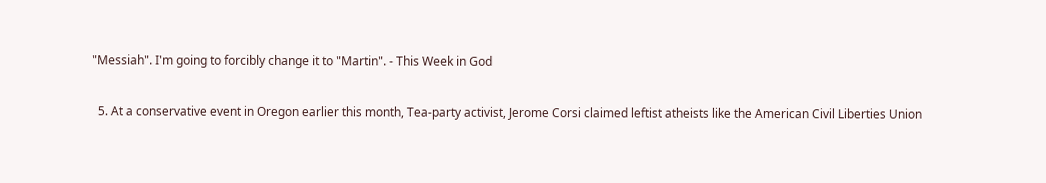"Messiah". I'm going to forcibly change it to "Martin". - This Week in God

  5. At a conservative event in Oregon earlier this month, Tea-party activist, Jerome Corsi claimed leftist atheists like the American Civil Liberties Union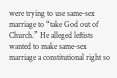were trying to use same-sex marriage to “take God out of Church.” He alleged leftists wanted to make same-sex marriage a constitutional right so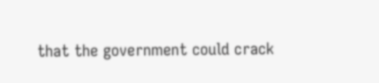that the government could crack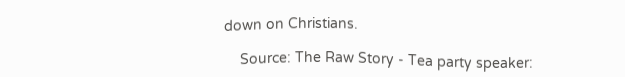down on Christians.

    Source: The Raw Story - Tea party speaker: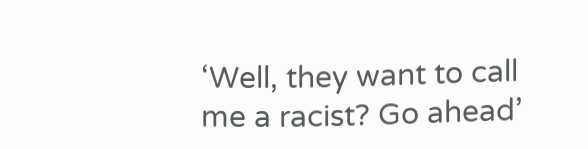‘Well, they want to call me a racist? Go ahead’